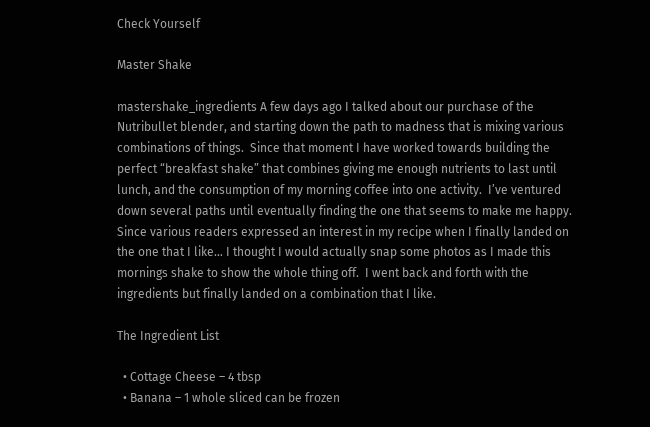Check Yourself

Master Shake

mastershake_ingredients A few days ago I talked about our purchase of the Nutribullet blender, and starting down the path to madness that is mixing various combinations of things.  Since that moment I have worked towards building the perfect “breakfast shake” that combines giving me enough nutrients to last until lunch, and the consumption of my morning coffee into one activity.  I’ve ventured down several paths until eventually finding the one that seems to make me happy.  Since various readers expressed an interest in my recipe when I finally landed on the one that I like… I thought I would actually snap some photos as I made this mornings shake to show the whole thing off.  I went back and forth with the ingredients but finally landed on a combination that I like.

The Ingredient List

  • Cottage Cheese – 4 tbsp
  • Banana – 1 whole sliced can be frozen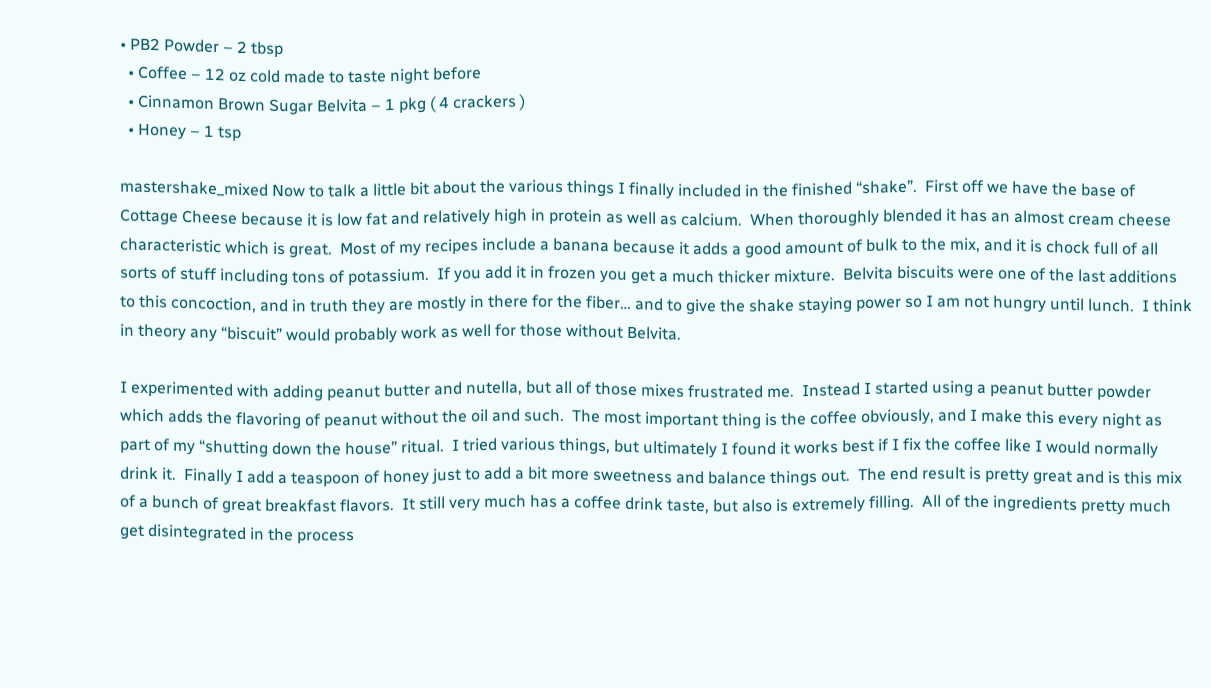• PB2 Powder – 2 tbsp
  • Coffee – 12 oz cold made to taste night before
  • Cinnamon Brown Sugar Belvita – 1 pkg ( 4 crackers )
  • Honey – 1 tsp

mastershake_mixed Now to talk a little bit about the various things I finally included in the finished “shake”.  First off we have the base of Cottage Cheese because it is low fat and relatively high in protein as well as calcium.  When thoroughly blended it has an almost cream cheese characteristic which is great.  Most of my recipes include a banana because it adds a good amount of bulk to the mix, and it is chock full of all sorts of stuff including tons of potassium.  If you add it in frozen you get a much thicker mixture.  Belvita biscuits were one of the last additions to this concoction, and in truth they are mostly in there for the fiber… and to give the shake staying power so I am not hungry until lunch.  I think in theory any “biscuit” would probably work as well for those without Belvita.

I experimented with adding peanut butter and nutella, but all of those mixes frustrated me.  Instead I started using a peanut butter powder which adds the flavoring of peanut without the oil and such.  The most important thing is the coffee obviously, and I make this every night as part of my “shutting down the house” ritual.  I tried various things, but ultimately I found it works best if I fix the coffee like I would normally drink it.  Finally I add a teaspoon of honey just to add a bit more sweetness and balance things out.  The end result is pretty great and is this mix of a bunch of great breakfast flavors.  It still very much has a coffee drink taste, but also is extremely filling.  All of the ingredients pretty much get disintegrated in the process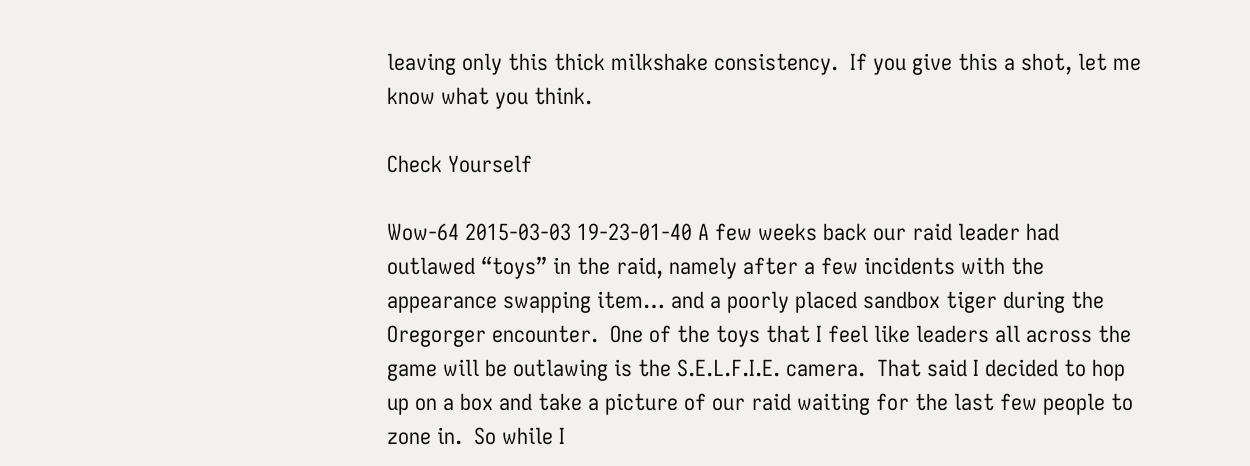leaving only this thick milkshake consistency.  If you give this a shot, let me know what you think.

Check Yourself

Wow-64 2015-03-03 19-23-01-40 A few weeks back our raid leader had outlawed “toys” in the raid, namely after a few incidents with the appearance swapping item… and a poorly placed sandbox tiger during the Oregorger encounter.  One of the toys that I feel like leaders all across the game will be outlawing is the S.E.L.F.I.E. camera.  That said I decided to hop up on a box and take a picture of our raid waiting for the last few people to zone in.  So while I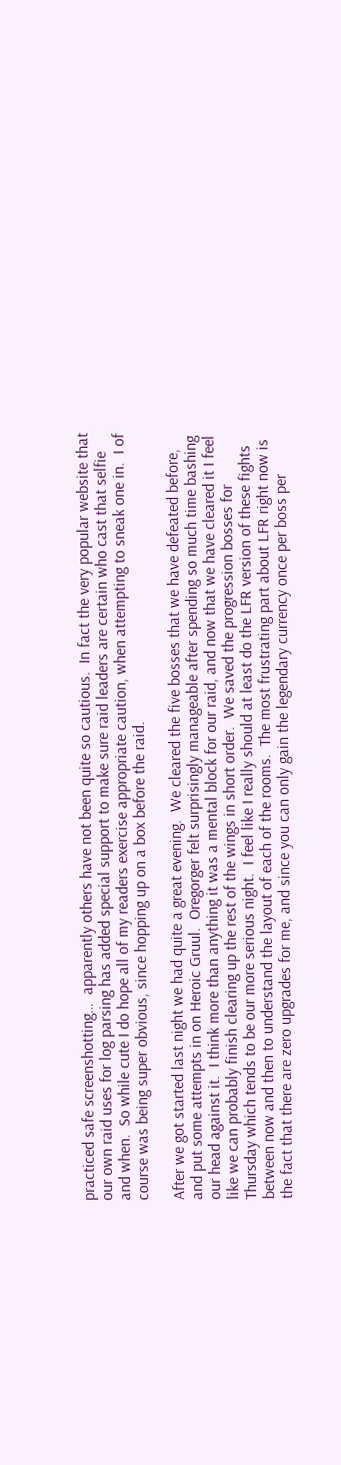practiced safe screenshotting…  apparently others have not been quite so cautious.  In fact the very popular website that our own raid uses for log parsing has added special support to make sure raid leaders are certain who cast that selfie and when.  So while cute I do hope all of my readers exercise appropriate caution, when attempting to sneak one in.  I of course was being super obvious, since hopping up on a box before the raid.

After we got started last night we had quite a great evening.  We cleared the five bosses that we have defeated before, and put some attempts in on Heroic Gruul.  Oregorger felt surprisingly manageable after spending so much time bashing our head against it.  I think more than anything it was a mental block for our raid, and now that we have cleared it I feel like we can probably finish clearing up the rest of the wings in short order.  We saved the progression bosses for Thursday which tends to be our more serious night.  I feel like I really should at least do the LFR version of these fights between now and then to understand the layout of each of the rooms.  The most frustrating part about LFR right now is the fact that there are zero upgrades for me, and since you can only gain the legendary currency once per boss per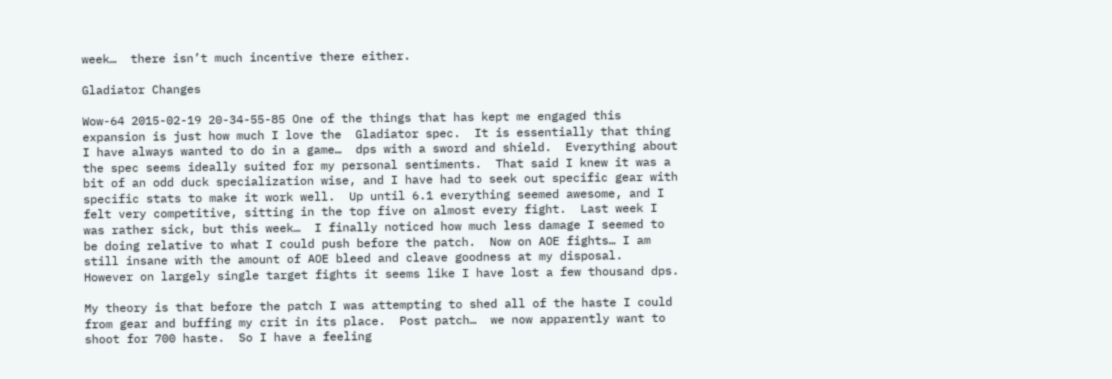week…  there isn’t much incentive there either.

Gladiator Changes

Wow-64 2015-02-19 20-34-55-85 One of the things that has kept me engaged this expansion is just how much I love the  Gladiator spec.  It is essentially that thing I have always wanted to do in a game…  dps with a sword and shield.  Everything about the spec seems ideally suited for my personal sentiments.  That said I knew it was a bit of an odd duck specialization wise, and I have had to seek out specific gear with specific stats to make it work well.  Up until 6.1 everything seemed awesome, and I felt very competitive, sitting in the top five on almost every fight.  Last week I was rather sick, but this week…  I finally noticed how much less damage I seemed to be doing relative to what I could push before the patch.  Now on AOE fights… I am still insane with the amount of AOE bleed and cleave goodness at my disposal.  However on largely single target fights it seems like I have lost a few thousand dps.

My theory is that before the patch I was attempting to shed all of the haste I could from gear and buffing my crit in its place.  Post patch…  we now apparently want to shoot for 700 haste.  So I have a feeling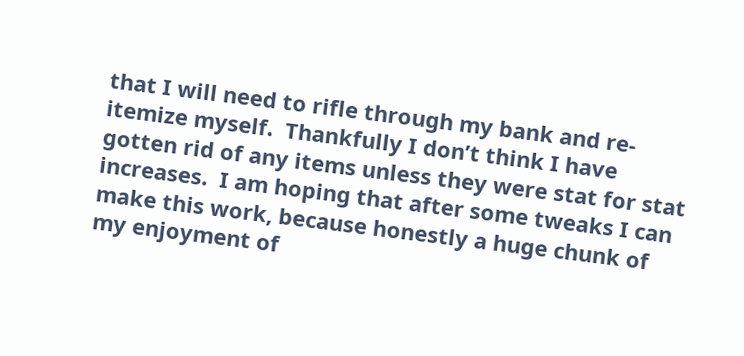that I will need to rifle through my bank and re-itemize myself.  Thankfully I don’t think I have gotten rid of any items unless they were stat for stat increases.  I am hoping that after some tweaks I can make this work, because honestly a huge chunk of my enjoyment of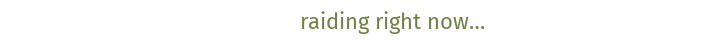raiding right now…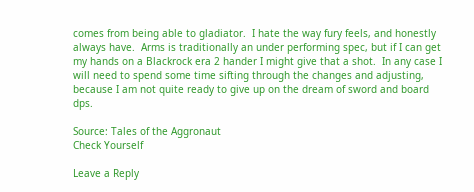comes from being able to gladiator.  I hate the way fury feels, and honestly always have.  Arms is traditionally an under performing spec, but if I can get my hands on a Blackrock era 2 hander I might give that a shot.  In any case I will need to spend some time sifting through the changes and adjusting, because I am not quite ready to give up on the dream of sword and board dps.

Source: Tales of the Aggronaut
Check Yourself

Leave a Reply